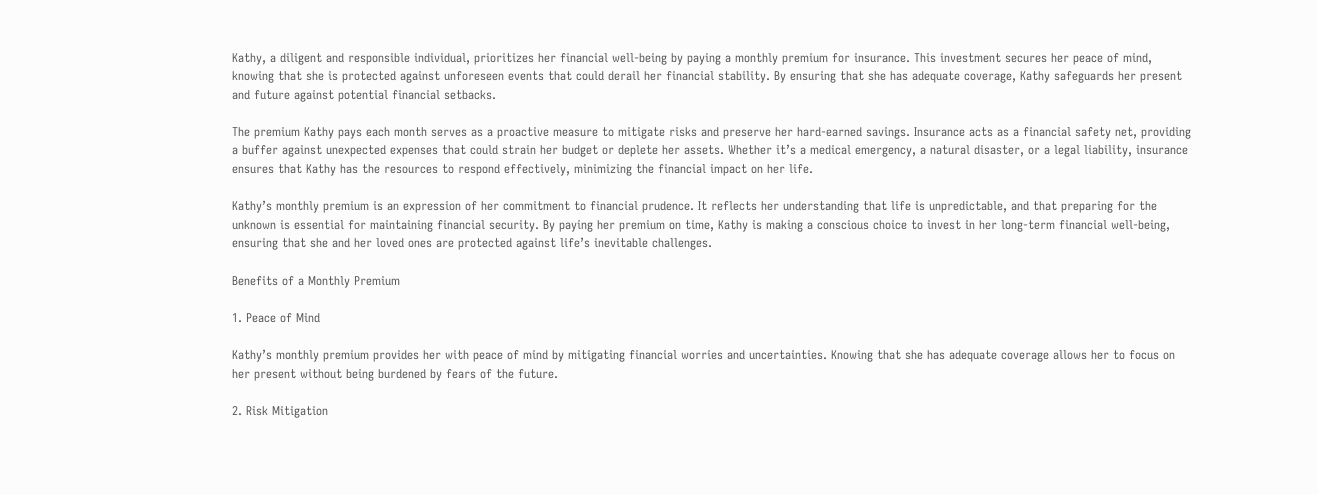Kathy, a diligent and responsible individual, prioritizes her financial well-being by paying a monthly premium for insurance. This investment secures her peace of mind, knowing that she is protected against unforeseen events that could derail her financial stability. By ensuring that she has adequate coverage, Kathy safeguards her present and future against potential financial setbacks.

The premium Kathy pays each month serves as a proactive measure to mitigate risks and preserve her hard-earned savings. Insurance acts as a financial safety net, providing a buffer against unexpected expenses that could strain her budget or deplete her assets. Whether it’s a medical emergency, a natural disaster, or a legal liability, insurance ensures that Kathy has the resources to respond effectively, minimizing the financial impact on her life.

Kathy’s monthly premium is an expression of her commitment to financial prudence. It reflects her understanding that life is unpredictable, and that preparing for the unknown is essential for maintaining financial security. By paying her premium on time, Kathy is making a conscious choice to invest in her long-term financial well-being, ensuring that she and her loved ones are protected against life’s inevitable challenges.

Benefits of a Monthly Premium

1. Peace of Mind

Kathy’s monthly premium provides her with peace of mind by mitigating financial worries and uncertainties. Knowing that she has adequate coverage allows her to focus on her present without being burdened by fears of the future.

2. Risk Mitigation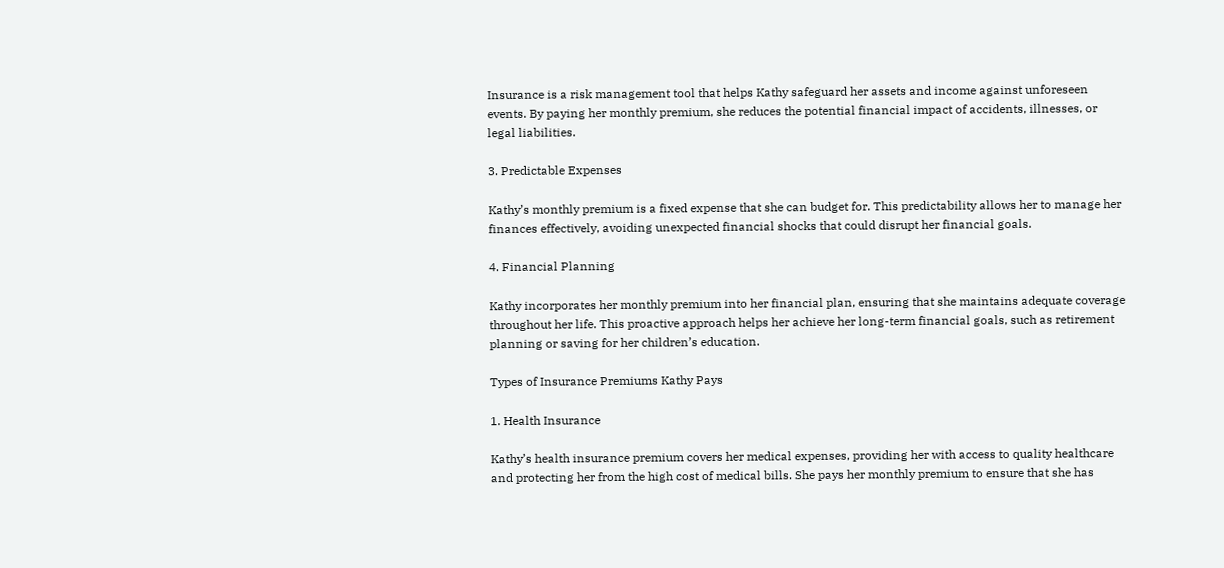Insurance is a risk management tool that helps Kathy safeguard her assets and income against unforeseen events. By paying her monthly premium, she reduces the potential financial impact of accidents, illnesses, or legal liabilities.

3. Predictable Expenses

Kathy’s monthly premium is a fixed expense that she can budget for. This predictability allows her to manage her finances effectively, avoiding unexpected financial shocks that could disrupt her financial goals.

4. Financial Planning

Kathy incorporates her monthly premium into her financial plan, ensuring that she maintains adequate coverage throughout her life. This proactive approach helps her achieve her long-term financial goals, such as retirement planning or saving for her children’s education.

Types of Insurance Premiums Kathy Pays

1. Health Insurance

Kathy’s health insurance premium covers her medical expenses, providing her with access to quality healthcare and protecting her from the high cost of medical bills. She pays her monthly premium to ensure that she has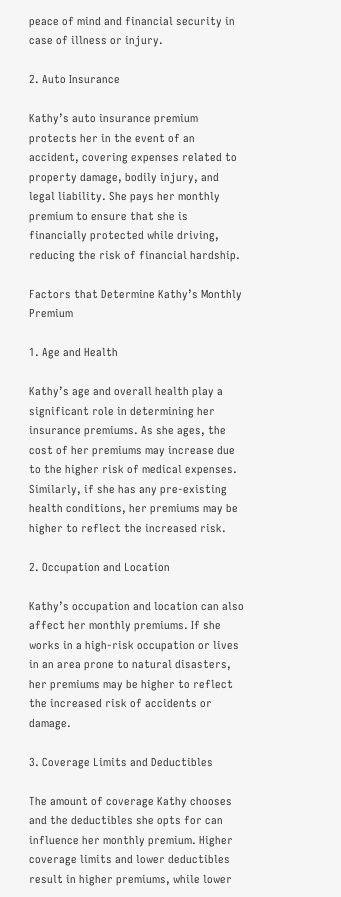peace of mind and financial security in case of illness or injury.

2. Auto Insurance

Kathy’s auto insurance premium protects her in the event of an accident, covering expenses related to property damage, bodily injury, and legal liability. She pays her monthly premium to ensure that she is financially protected while driving, reducing the risk of financial hardship.

Factors that Determine Kathy’s Monthly Premium

1. Age and Health

Kathy’s age and overall health play a significant role in determining her insurance premiums. As she ages, the cost of her premiums may increase due to the higher risk of medical expenses. Similarly, if she has any pre-existing health conditions, her premiums may be higher to reflect the increased risk.

2. Occupation and Location

Kathy’s occupation and location can also affect her monthly premiums. If she works in a high-risk occupation or lives in an area prone to natural disasters, her premiums may be higher to reflect the increased risk of accidents or damage.

3. Coverage Limits and Deductibles

The amount of coverage Kathy chooses and the deductibles she opts for can influence her monthly premium. Higher coverage limits and lower deductibles result in higher premiums, while lower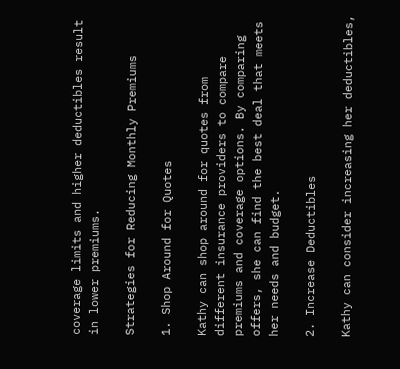coverage limits and higher deductibles result in lower premiums.

Strategies for Reducing Monthly Premiums

1. Shop Around for Quotes

Kathy can shop around for quotes from different insurance providers to compare premiums and coverage options. By comparing offers, she can find the best deal that meets her needs and budget.

2. Increase Deductibles

Kathy can consider increasing her deductibles,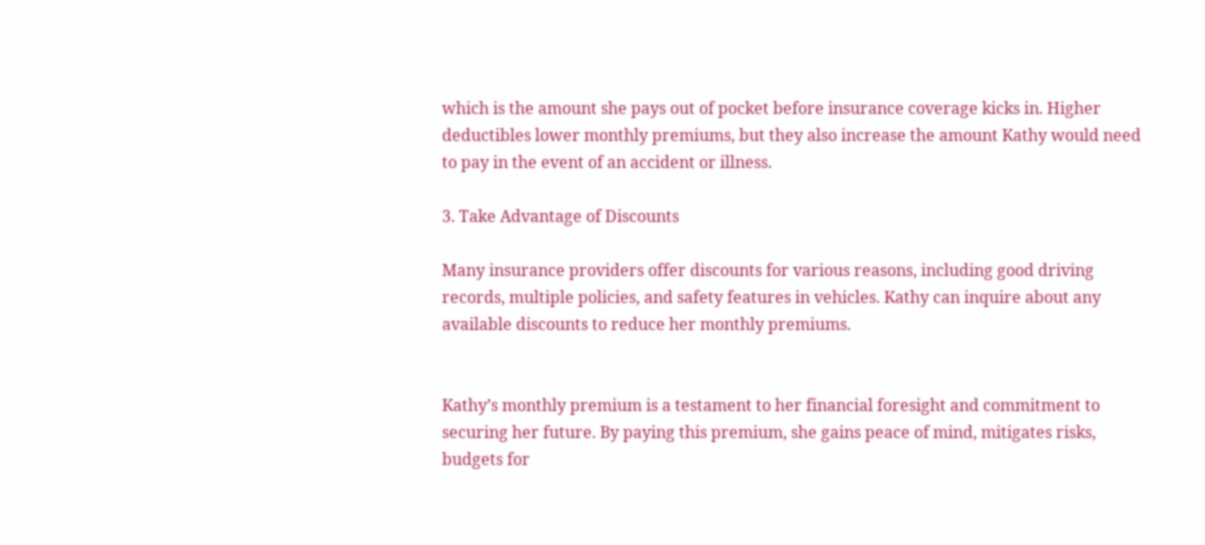which is the amount she pays out of pocket before insurance coverage kicks in. Higher deductibles lower monthly premiums, but they also increase the amount Kathy would need to pay in the event of an accident or illness.

3. Take Advantage of Discounts

Many insurance providers offer discounts for various reasons, including good driving records, multiple policies, and safety features in vehicles. Kathy can inquire about any available discounts to reduce her monthly premiums.


Kathy’s monthly premium is a testament to her financial foresight and commitment to securing her future. By paying this premium, she gains peace of mind, mitigates risks, budgets for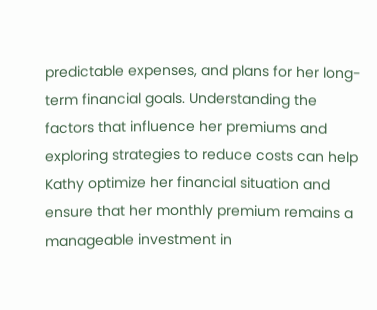predictable expenses, and plans for her long-term financial goals. Understanding the factors that influence her premiums and exploring strategies to reduce costs can help Kathy optimize her financial situation and ensure that her monthly premium remains a manageable investment in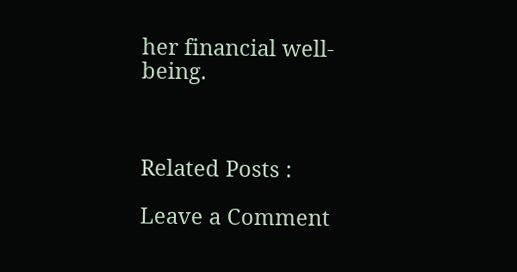her financial well-being.



Related Posts :

Leave a Comment